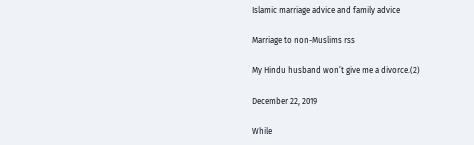Islamic marriage advice and family advice

Marriage to non-Muslims rss

My Hindu husband won’t give me a divorce.(2)

December 22, 2019

While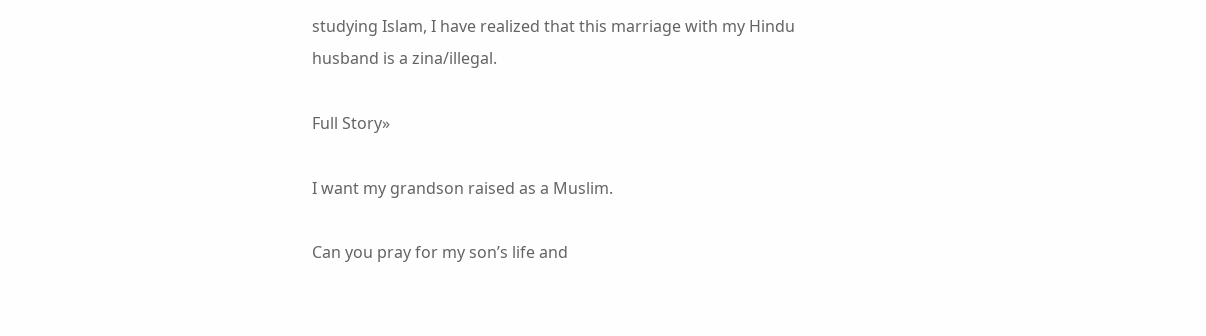studying Islam, I have realized that this marriage with my Hindu husband is a zina/illegal.

Full Story»

I want my grandson raised as a Muslim.

Can you pray for my son’s life and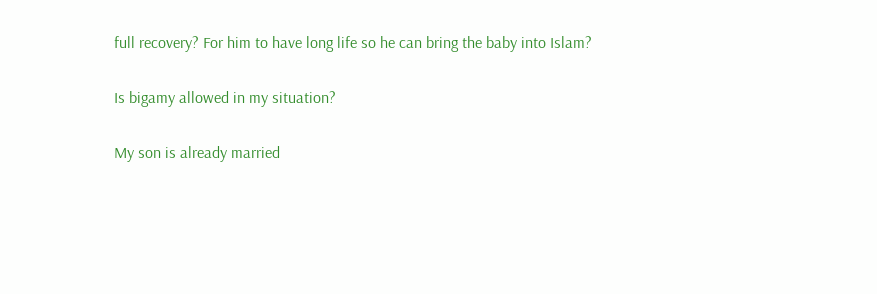full recovery? For him to have long life so he can bring the baby into Islam?

Is bigamy allowed in my situation?

My son is already married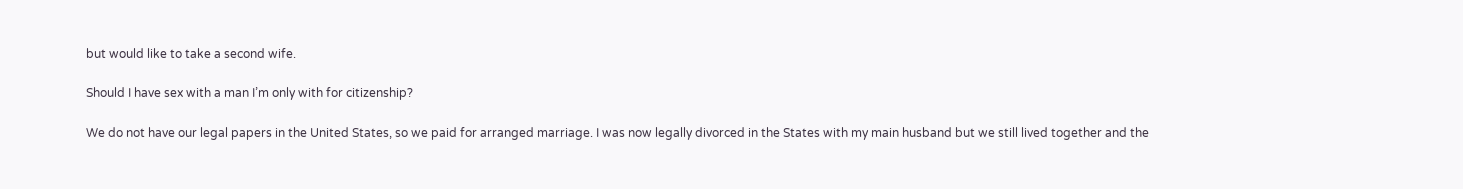but would like to take a second wife.

Should I have sex with a man I’m only with for citizenship?

We do not have our legal papers in the United States, so we paid for arranged marriage. I was now legally divorced in the States with my main husband but we still lived together and the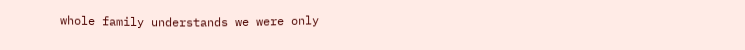whole family understands we were only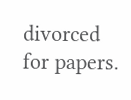divorced for papers.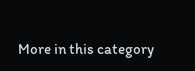More in this category